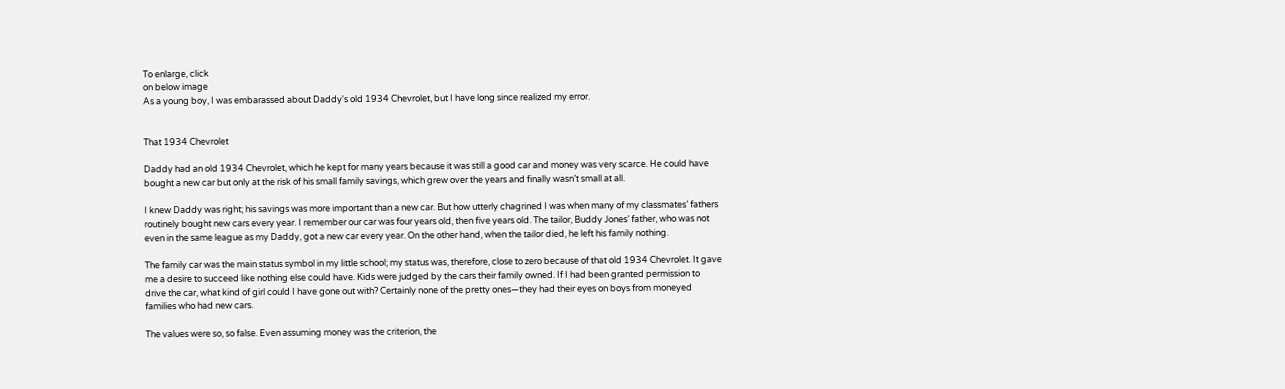To enlarge, click
on below image
As a young boy, I was embarassed about Daddy's old 1934 Chevrolet, but I have long since realized my error.


That 1934 Chevrolet

Daddy had an old 1934 Chevrolet, which he kept for many years because it was still a good car and money was very scarce. He could have bought a new car but only at the risk of his small family savings, which grew over the years and finally wasn’t small at all.

I knew Daddy was right; his savings was more important than a new car. But how utterly chagrined I was when many of my classmates’ fathers routinely bought new cars every year. I remember our car was four years old, then five years old. The tailor, Buddy Jones’ father, who was not even in the same league as my Daddy, got a new car every year. On the other hand, when the tailor died, he left his family nothing.

The family car was the main status symbol in my little school; my status was, therefore, close to zero because of that old 1934 Chevrolet. It gave me a desire to succeed like nothing else could have. Kids were judged by the cars their family owned. If I had been granted permission to drive the car, what kind of girl could I have gone out with? Certainly none of the pretty ones—they had their eyes on boys from moneyed families who had new cars.

The values were so, so false. Even assuming money was the criterion, the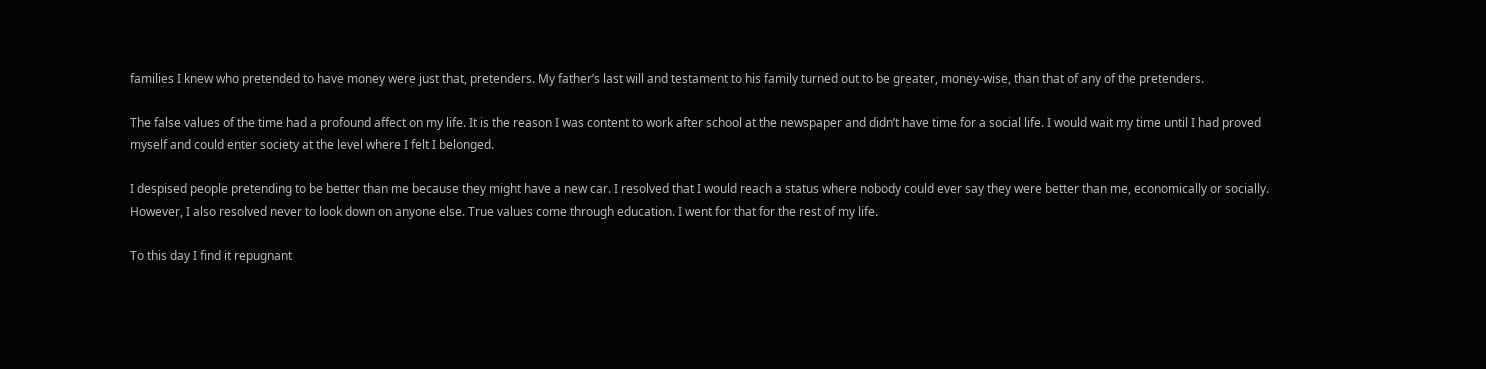families I knew who pretended to have money were just that, pretenders. My father’s last will and testament to his family turned out to be greater, money-wise, than that of any of the pretenders.

The false values of the time had a profound affect on my life. It is the reason I was content to work after school at the newspaper and didn’t have time for a social life. I would wait my time until I had proved myself and could enter society at the level where I felt I belonged.

I despised people pretending to be better than me because they might have a new car. I resolved that I would reach a status where nobody could ever say they were better than me, economically or socially. However, I also resolved never to look down on anyone else. True values come through education. I went for that for the rest of my life.

To this day I find it repugnant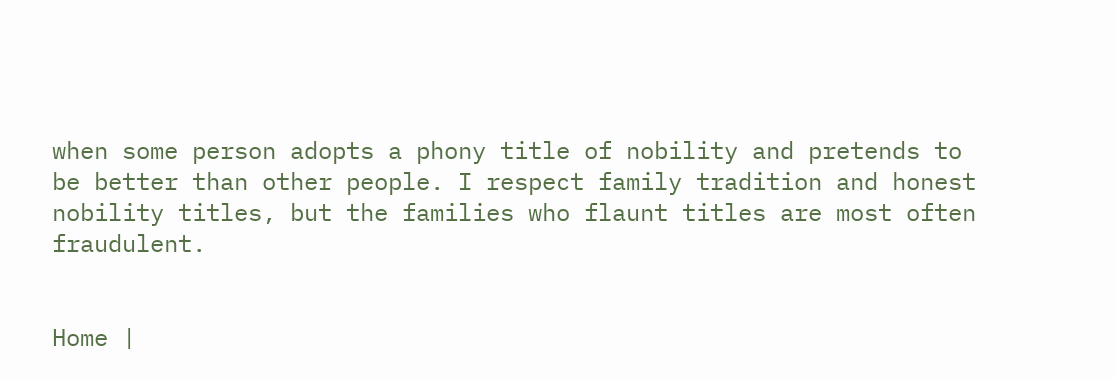when some person adopts a phony title of nobility and pretends to be better than other people. I respect family tradition and honest nobility titles, but the families who flaunt titles are most often fraudulent.


Home |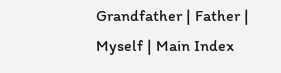Grandfather | Father | Myself | Main Index